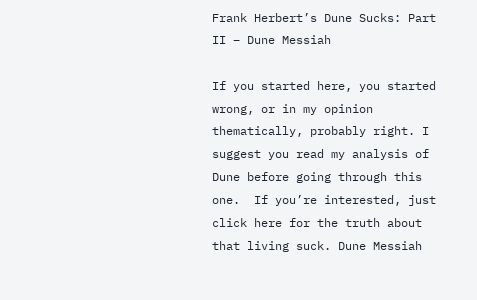Frank Herbert’s Dune Sucks: Part II – Dune Messiah

If you started here, you started wrong, or in my opinion thematically, probably right. I suggest you read my analysis of Dune before going through this one.  If you’re interested, just click here for the truth about that living suck. Dune Messiah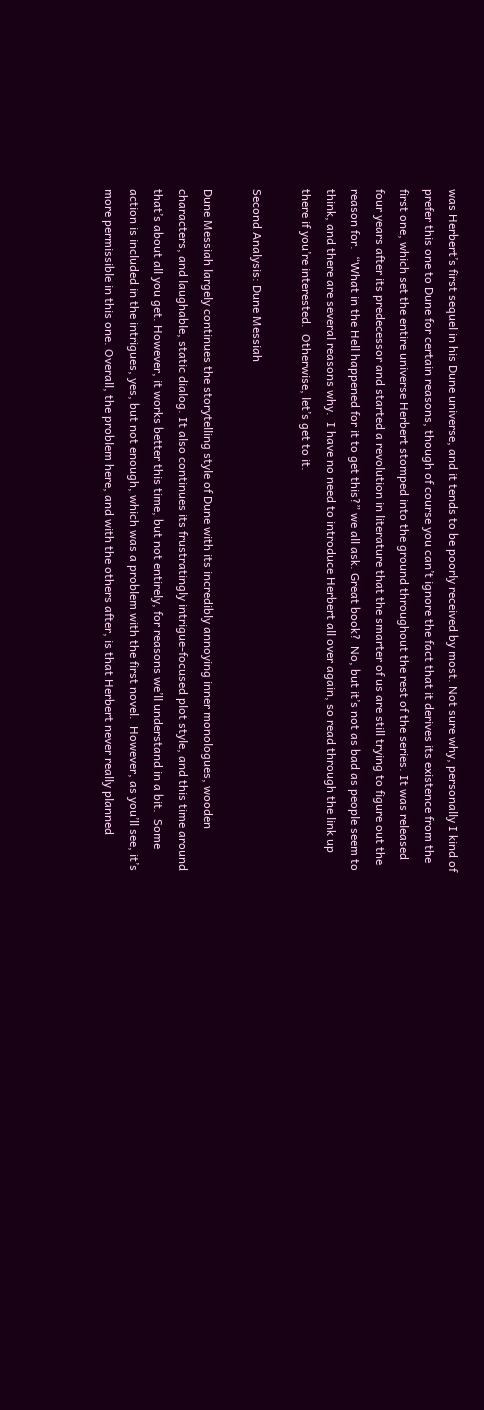was Herbert’s first sequel in his Dune universe, and it tends to be poorly received by most. Not sure why, personally I kind of prefer this one to Dune for certain reasons, though of course you can’t ignore the fact that it derives its existence from the first one, which set the entire universe Herbert stomped into the ground throughout the rest of the series. It was released four years after its predecessor and started a revolution in literature that the smarter of us are still trying to figure out the reason for.  “What in the Hell happened for it to get this?” we all ask. Great book?  No, but it’s not as bad as people seem to think, and there are several reasons why.  I have no need to introduce Herbert all over again, so read through the link up there if you’re interested.  Otherwise, let’s get to it.

Second Analysis: Dune Messiah

Dune Messiah largely continues the storytelling style of Dune with its incredibly annoying inner monologues, wooden characters, and laughable, static dialog. It also continues its frustratingly intrigue-focused plot style, and this time around that’s about all you get. However, it works better this time, but not entirely, for reasons we’ll understand in a bit.  Some action is included in the intrigues, yes, but not enough, which was a problem with the first novel.  However, as you’ll see, it’s more permissible in this one. Overall, the problem here, and with the others after, is that Herbert never really planned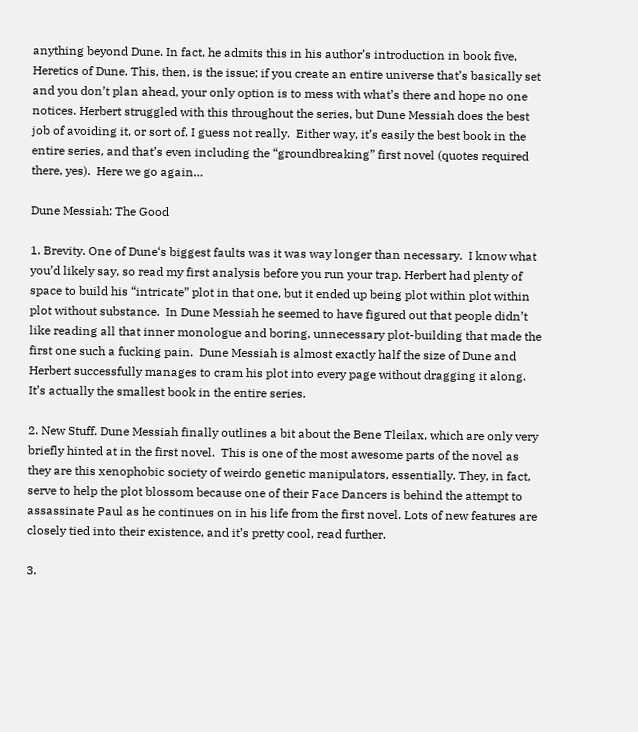anything beyond Dune. In fact, he admits this in his author’s introduction in book five, Heretics of Dune. This, then, is the issue; if you create an entire universe that’s basically set and you don’t plan ahead, your only option is to mess with what’s there and hope no one notices. Herbert struggled with this throughout the series, but Dune Messiah does the best job of avoiding it, or sort of. I guess not really.  Either way, it’s easily the best book in the entire series, and that’s even including the “groundbreaking” first novel (quotes required there, yes).  Here we go again…

Dune Messiah: The Good

1. Brevity. One of Dune‘s biggest faults was it was way longer than necessary.  I know what you’d likely say, so read my first analysis before you run your trap. Herbert had plenty of space to build his “intricate” plot in that one, but it ended up being plot within plot within plot without substance.  In Dune Messiah he seemed to have figured out that people didn’t like reading all that inner monologue and boring, unnecessary plot-building that made the first one such a fucking pain.  Dune Messiah is almost exactly half the size of Dune and Herbert successfully manages to cram his plot into every page without dragging it along. It’s actually the smallest book in the entire series.

2. New Stuff. Dune Messiah finally outlines a bit about the Bene Tleilax, which are only very briefly hinted at in the first novel.  This is one of the most awesome parts of the novel as they are this xenophobic society of weirdo genetic manipulators, essentially. They, in fact, serve to help the plot blossom because one of their Face Dancers is behind the attempt to assassinate Paul as he continues on in his life from the first novel. Lots of new features are closely tied into their existence, and it’s pretty cool, read further.

3.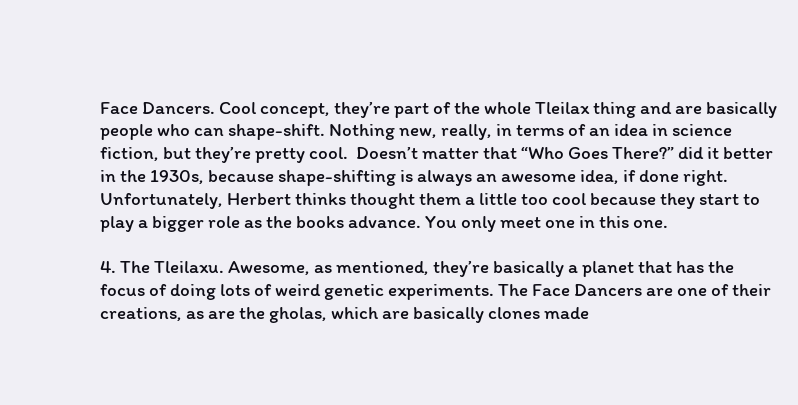Face Dancers. Cool concept, they’re part of the whole Tleilax thing and are basically people who can shape-shift. Nothing new, really, in terms of an idea in science fiction, but they’re pretty cool.  Doesn’t matter that “Who Goes There?” did it better in the 1930s, because shape-shifting is always an awesome idea, if done right.  Unfortunately, Herbert thinks thought them a little too cool because they start to play a bigger role as the books advance. You only meet one in this one.

4. The Tleilaxu. Awesome, as mentioned, they’re basically a planet that has the focus of doing lots of weird genetic experiments. The Face Dancers are one of their creations, as are the gholas, which are basically clones made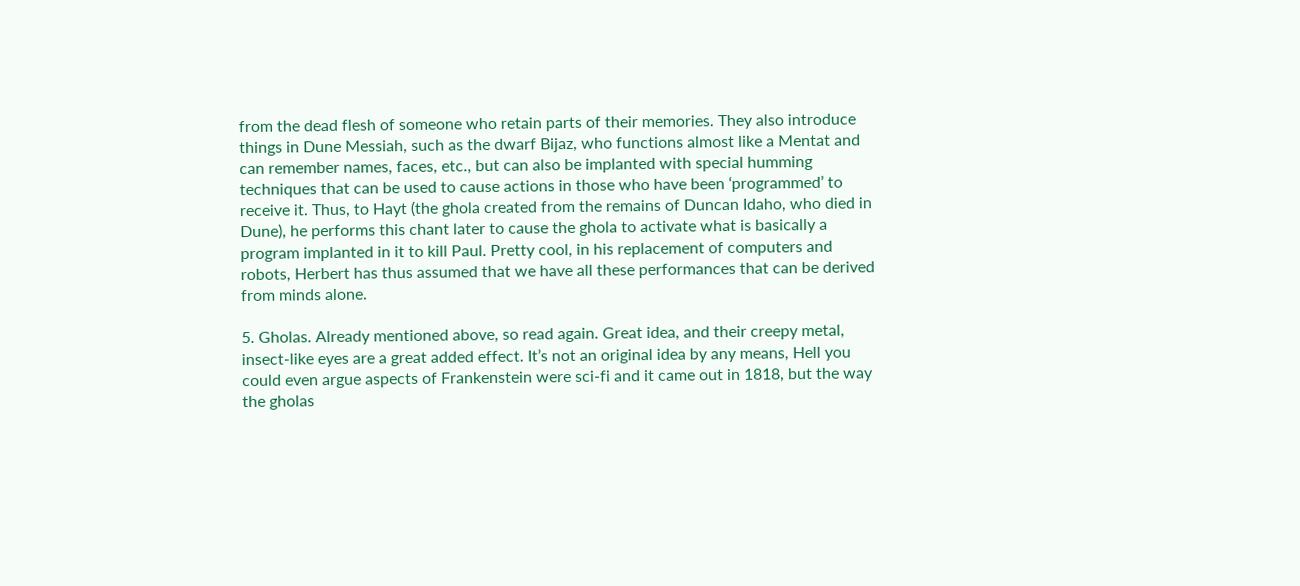from the dead flesh of someone who retain parts of their memories. They also introduce things in Dune Messiah, such as the dwarf Bijaz, who functions almost like a Mentat and can remember names, faces, etc., but can also be implanted with special humming techniques that can be used to cause actions in those who have been ‘programmed’ to receive it. Thus, to Hayt (the ghola created from the remains of Duncan Idaho, who died in Dune), he performs this chant later to cause the ghola to activate what is basically a program implanted in it to kill Paul. Pretty cool, in his replacement of computers and robots, Herbert has thus assumed that we have all these performances that can be derived from minds alone.

5. Gholas. Already mentioned above, so read again. Great idea, and their creepy metal, insect-like eyes are a great added effect. It’s not an original idea by any means, Hell you could even argue aspects of Frankenstein were sci-fi and it came out in 1818, but the way the gholas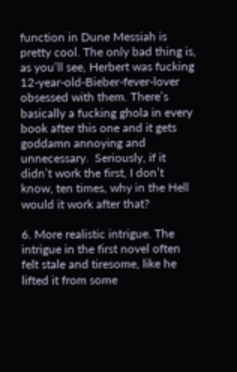function in Dune Messiah is pretty cool. The only bad thing is, as you’ll see, Herbert was fucking 12-year-old-Bieber-fever-lover obsessed with them. There’s basically a fucking ghola in every book after this one and it gets goddamn annoying and unnecessary.  Seriously, if it didn’t work the first, I don’t know, ten times, why in the Hell would it work after that?

6. More realistic intrigue. The intrigue in the first novel often felt stale and tiresome, like he lifted it from some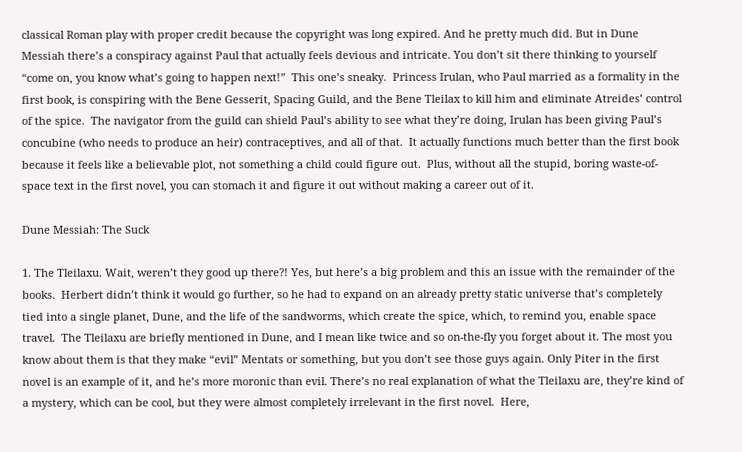classical Roman play with proper credit because the copyright was long expired. And he pretty much did. But in Dune Messiah there’s a conspiracy against Paul that actually feels devious and intricate. You don’t sit there thinking to yourself “come on, you know what’s going to happen next!”  This one’s sneaky.  Princess Irulan, who Paul married as a formality in the first book, is conspiring with the Bene Gesserit, Spacing Guild, and the Bene Tleilax to kill him and eliminate Atreides’ control of the spice.  The navigator from the guild can shield Paul’s ability to see what they’re doing, Irulan has been giving Paul’s concubine (who needs to produce an heir) contraceptives, and all of that.  It actually functions much better than the first book because it feels like a believable plot, not something a child could figure out.  Plus, without all the stupid, boring waste-of-space text in the first novel, you can stomach it and figure it out without making a career out of it.

Dune Messiah: The Suck

1. The Tleilaxu. Wait, weren’t they good up there?! Yes, but here’s a big problem and this an issue with the remainder of the books.  Herbert didn’t think it would go further, so he had to expand on an already pretty static universe that’s completely tied into a single planet, Dune, and the life of the sandworms, which create the spice, which, to remind you, enable space travel.  The Tleilaxu are briefly mentioned in Dune, and I mean like twice and so on-the-fly you forget about it. The most you know about them is that they make “evil” Mentats or something, but you don’t see those guys again. Only Piter in the first novel is an example of it, and he’s more moronic than evil. There’s no real explanation of what the Tleilaxu are, they’re kind of a mystery, which can be cool, but they were almost completely irrelevant in the first novel.  Here,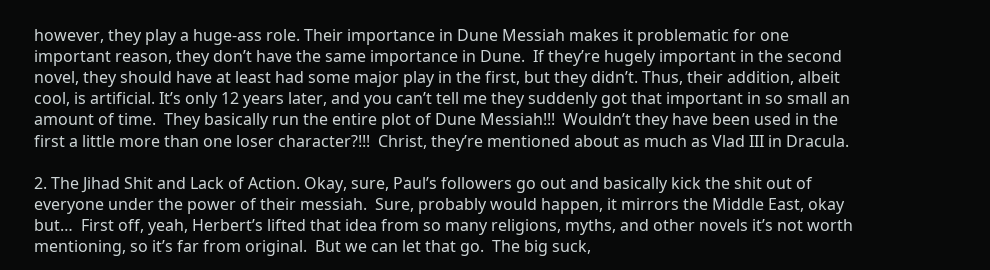however, they play a huge-ass role. Their importance in Dune Messiah makes it problematic for one important reason, they don’t have the same importance in Dune.  If they’re hugely important in the second novel, they should have at least had some major play in the first, but they didn’t. Thus, their addition, albeit cool, is artificial. It’s only 12 years later, and you can’t tell me they suddenly got that important in so small an amount of time.  They basically run the entire plot of Dune Messiah!!!  Wouldn’t they have been used in the first a little more than one loser character?!!!  Christ, they’re mentioned about as much as Vlad III in Dracula.

2. The Jihad Shit and Lack of Action. Okay, sure, Paul’s followers go out and basically kick the shit out of everyone under the power of their messiah.  Sure, probably would happen, it mirrors the Middle East, okay but…  First off, yeah, Herbert’s lifted that idea from so many religions, myths, and other novels it’s not worth mentioning, so it’s far from original.  But we can let that go.  The big suck,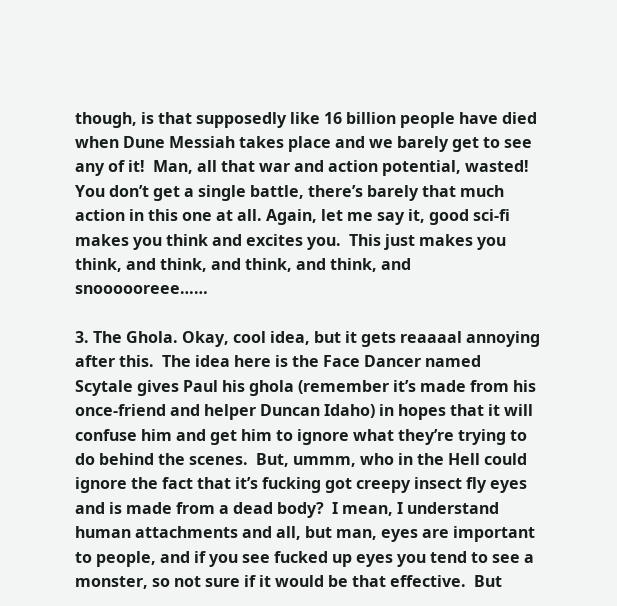though, is that supposedly like 16 billion people have died when Dune Messiah takes place and we barely get to see any of it!  Man, all that war and action potential, wasted!  You don’t get a single battle, there’s barely that much action in this one at all. Again, let me say it, good sci-fi makes you think and excites you.  This just makes you think, and think, and think, and think, and snoooooreee……

3. The Ghola. Okay, cool idea, but it gets reaaaal annoying after this.  The idea here is the Face Dancer named Scytale gives Paul his ghola (remember it’s made from his once-friend and helper Duncan Idaho) in hopes that it will confuse him and get him to ignore what they’re trying to do behind the scenes.  But, ummm, who in the Hell could ignore the fact that it’s fucking got creepy insect fly eyes and is made from a dead body?  I mean, I understand human attachments and all, but man, eyes are important to people, and if you see fucked up eyes you tend to see a monster, so not sure if it would be that effective.  But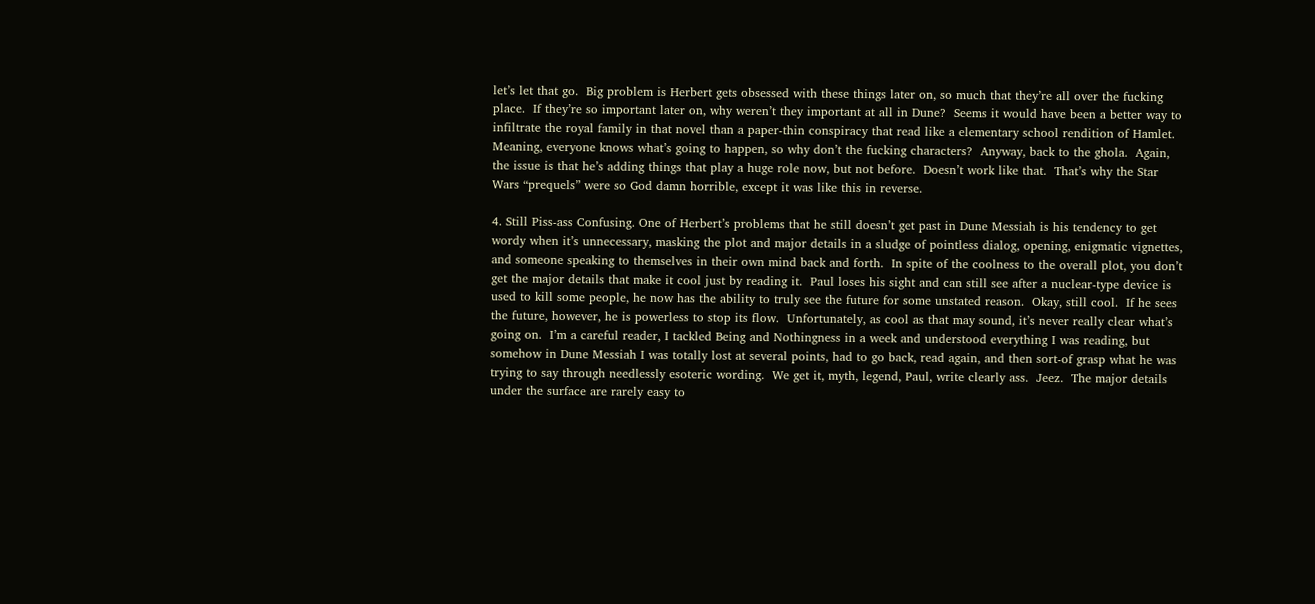let’s let that go.  Big problem is Herbert gets obsessed with these things later on, so much that they’re all over the fucking place.  If they’re so important later on, why weren’t they important at all in Dune?  Seems it would have been a better way to infiltrate the royal family in that novel than a paper-thin conspiracy that read like a elementary school rendition of Hamlet. Meaning, everyone knows what’s going to happen, so why don’t the fucking characters?  Anyway, back to the ghola.  Again, the issue is that he’s adding things that play a huge role now, but not before.  Doesn’t work like that.  That’s why the Star Wars “prequels” were so God damn horrible, except it was like this in reverse.

4. Still Piss-ass Confusing. One of Herbert’s problems that he still doesn’t get past in Dune Messiah is his tendency to get wordy when it’s unnecessary, masking the plot and major details in a sludge of pointless dialog, opening, enigmatic vignettes, and someone speaking to themselves in their own mind back and forth.  In spite of the coolness to the overall plot, you don’t get the major details that make it cool just by reading it.  Paul loses his sight and can still see after a nuclear-type device is used to kill some people, he now has the ability to truly see the future for some unstated reason.  Okay, still cool.  If he sees the future, however, he is powerless to stop its flow.  Unfortunately, as cool as that may sound, it’s never really clear what’s going on.  I’m a careful reader, I tackled Being and Nothingness in a week and understood everything I was reading, but somehow in Dune Messiah I was totally lost at several points, had to go back, read again, and then sort-of grasp what he was trying to say through needlessly esoteric wording.  We get it, myth, legend, Paul, write clearly ass.  Jeez.  The major details under the surface are rarely easy to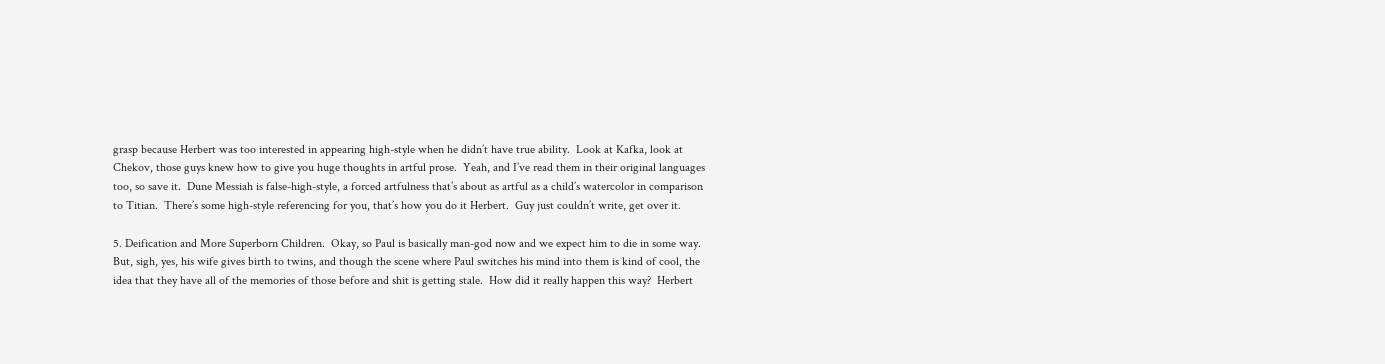grasp because Herbert was too interested in appearing high-style when he didn’t have true ability.  Look at Kafka, look at Chekov, those guys knew how to give you huge thoughts in artful prose.  Yeah, and I’ve read them in their original languages too, so save it.  Dune Messiah is false-high-style, a forced artfulness that’s about as artful as a child’s watercolor in comparison to Titian.  There’s some high-style referencing for you, that’s how you do it Herbert.  Guy just couldn’t write, get over it.

5. Deification and More Superborn Children.  Okay, so Paul is basically man-god now and we expect him to die in some way.  But, sigh, yes, his wife gives birth to twins, and though the scene where Paul switches his mind into them is kind of cool, the idea that they have all of the memories of those before and shit is getting stale.  How did it really happen this way?  Herbert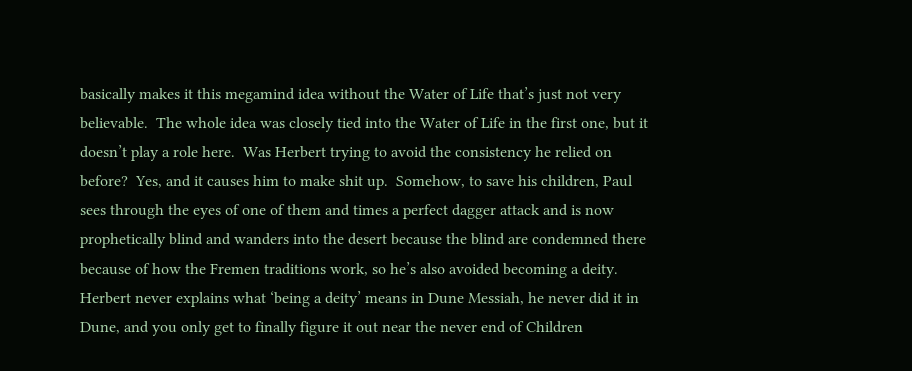basically makes it this megamind idea without the Water of Life that’s just not very believable.  The whole idea was closely tied into the Water of Life in the first one, but it doesn’t play a role here.  Was Herbert trying to avoid the consistency he relied on before?  Yes, and it causes him to make shit up.  Somehow, to save his children, Paul sees through the eyes of one of them and times a perfect dagger attack and is now prophetically blind and wanders into the desert because the blind are condemned there because of how the Fremen traditions work, so he’s also avoided becoming a deity.  Herbert never explains what ‘being a deity’ means in Dune Messiah, he never did it in Dune, and you only get to finally figure it out near the never end of Children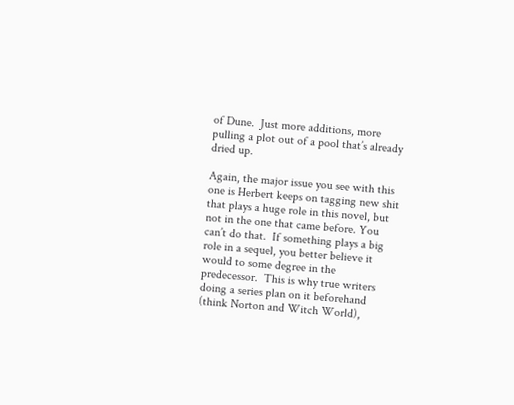of Dune.  Just more additions, more pulling a plot out of a pool that’s already dried up.

Again, the major issue you see with this one is Herbert keeps on tagging new shit that plays a huge role in this novel, but not in the one that came before. You can’t do that.  If something plays a big role in a sequel, you better believe it would to some degree in the predecessor.  This is why true writers doing a series plan on it beforehand (think Norton and Witch World),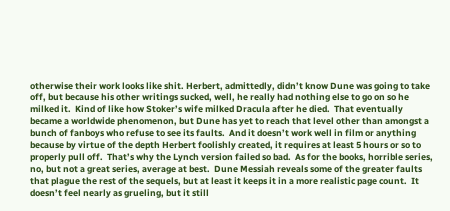otherwise their work looks like shit. Herbert, admittedly, didn’t know Dune was going to take off, but because his other writings sucked, well, he really had nothing else to go on so he milked it.  Kind of like how Stoker’s wife milked Dracula after he died.  That eventually became a worldwide phenomenon, but Dune has yet to reach that level other than amongst a bunch of fanboys who refuse to see its faults.  And it doesn’t work well in film or anything because by virtue of the depth Herbert foolishly created, it requires at least 5 hours or so to properly pull off.  That’s why the Lynch version failed so bad.  As for the books, horrible series, no, but not a great series, average at best.  Dune Messiah reveals some of the greater faults that plague the rest of the sequels, but at least it keeps it in a more realistic page count.  It doesn’t feel nearly as grueling, but it still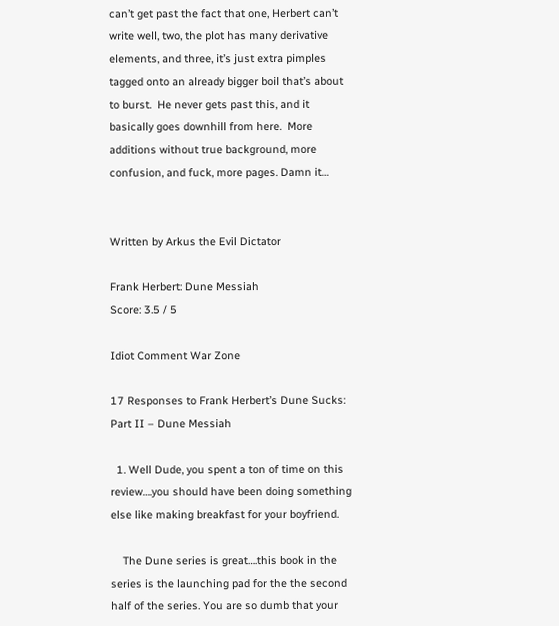can’t get past the fact that one, Herbert can’t write well, two, the plot has many derivative elements, and three, it’s just extra pimples tagged onto an already bigger boil that’s about to burst.  He never gets past this, and it basically goes downhill from here.  More additions without true background, more confusion, and fuck, more pages. Damn it…


Written by Arkus the Evil Dictator

Frank Herbert: Dune Messiah
Score: 3.5 / 5

Idiot Comment War Zone

17 Responses to Frank Herbert’s Dune Sucks: Part II – Dune Messiah

  1. Well Dude, you spent a ton of time on this review….you should have been doing something else like making breakfast for your boyfriend.

    The Dune series is great….this book in the series is the launching pad for the the second half of the series. You are so dumb that your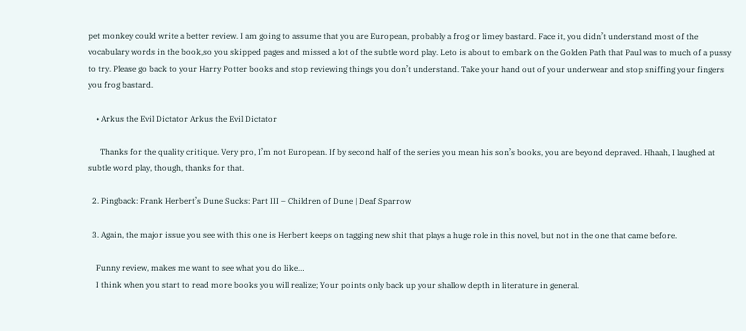pet monkey could write a better review. I am going to assume that you are European, probably a frog or limey bastard. Face it, you didn’t understand most of the vocabulary words in the book,so you skipped pages and missed a lot of the subtle word play. Leto is about to embark on the Golden Path that Paul was to much of a pussy to try. Please go back to your Harry Potter books and stop reviewing things you don’t understand. Take your hand out of your underwear and stop sniffing your fingers you frog bastard.

    • Arkus the Evil Dictator Arkus the Evil Dictator

      Thanks for the quality critique. Very pro, I’m not European. If by second half of the series you mean his son’s books, you are beyond depraved. Hhaah, I laughed at subtle word play, though, thanks for that.

  2. Pingback: Frank Herbert’s Dune Sucks: Part III – Children of Dune | Deaf Sparrow

  3. Again, the major issue you see with this one is Herbert keeps on tagging new shit that plays a huge role in this novel, but not in the one that came before.

    Funny review, makes me want to see what you do like…
    I think when you start to read more books you will realize; Your points only back up your shallow depth in literature in general.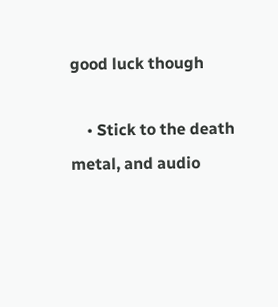good luck though

    • Stick to the death metal, and audio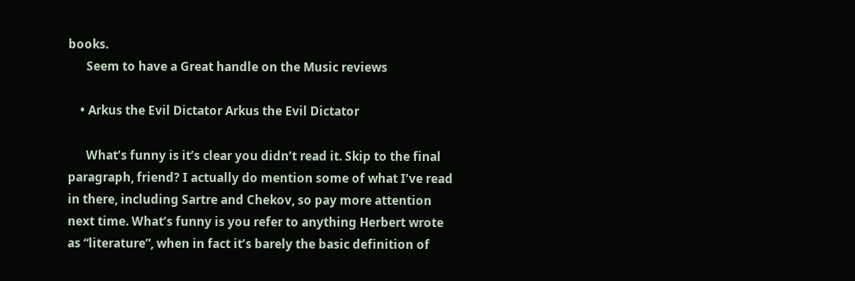books.
      Seem to have a Great handle on the Music reviews

    • Arkus the Evil Dictator Arkus the Evil Dictator

      What’s funny is it’s clear you didn’t read it. Skip to the final paragraph, friend? I actually do mention some of what I’ve read in there, including Sartre and Chekov, so pay more attention next time. What’s funny is you refer to anything Herbert wrote as “literature”, when in fact it’s barely the basic definition of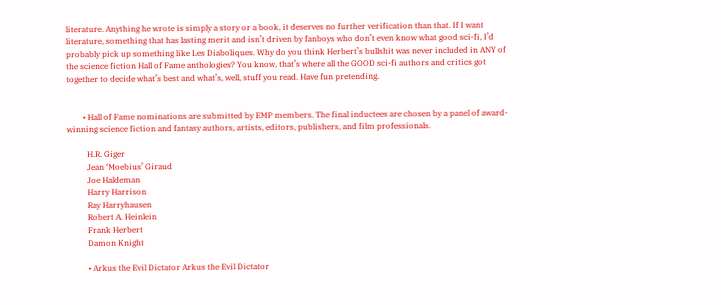literature. Anything he wrote is simply a story or a book, it deserves no further verification than that. If I want literature, something that has lasting merit and isn’t driven by fanboys who don’t even know what good sci-fi, I’d probably pick up something like Les Diaboliques. Why do you think Herbert’s bullshit was never included in ANY of the science fiction Hall of Fame anthologies? You know, that’s where all the GOOD sci-fi authors and critics got together to decide what’s best and what’s, well, stuff you read. Have fun pretending.


        • Hall of Fame nominations are submitted by EMP members. The final inductees are chosen by a panel of award-winning science fiction and fantasy authors, artists, editors, publishers, and film professionals.

          H.R. Giger
          Jean ‘Moebius’ Giraud
          Joe Haldeman
          Harry Harrison
          Ray Harryhausen
          Robert A. Heinlein
          Frank Herbert
          Damon Knight

          • Arkus the Evil Dictator Arkus the Evil Dictator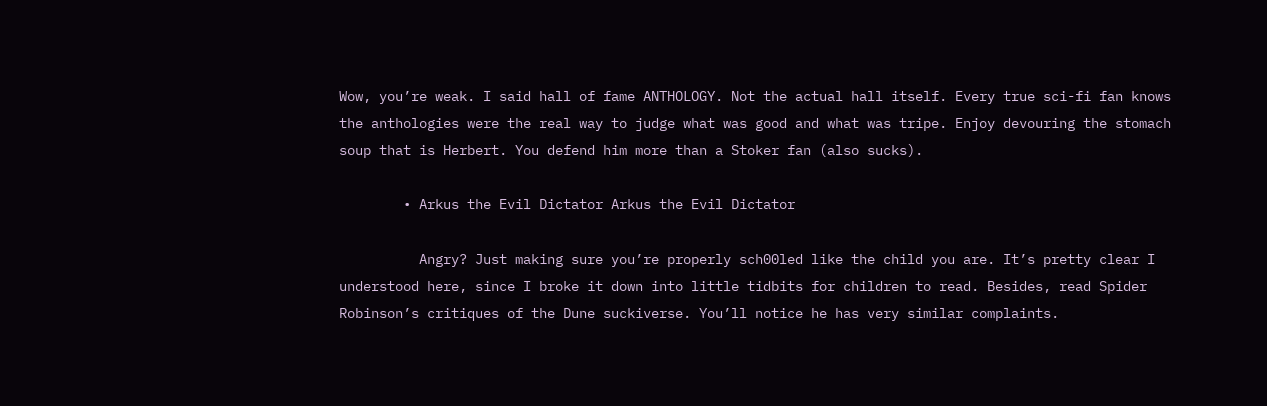Wow, you’re weak. I said hall of fame ANTHOLOGY. Not the actual hall itself. Every true sci-fi fan knows the anthologies were the real way to judge what was good and what was tripe. Enjoy devouring the stomach soup that is Herbert. You defend him more than a Stoker fan (also sucks).

        • Arkus the Evil Dictator Arkus the Evil Dictator

          Angry? Just making sure you’re properly sch00led like the child you are. It’s pretty clear I understood here, since I broke it down into little tidbits for children to read. Besides, read Spider Robinson’s critiques of the Dune suckiverse. You’ll notice he has very similar complaints.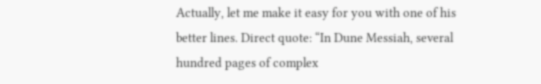Actually, let me make it easy for you with one of his better lines. Direct quote: “In Dune Messiah, several hundred pages of complex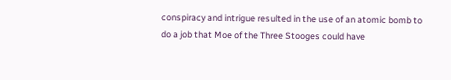conspiracy and intrigue resulted in the use of an atomic bomb to do a job that Moe of the Three Stooges could have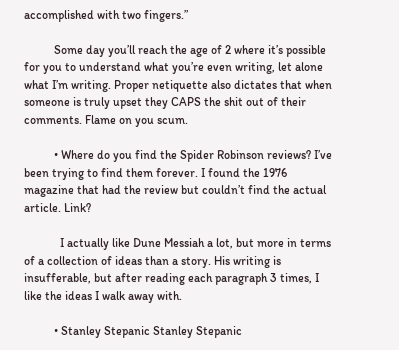accomplished with two fingers.”

          Some day you’ll reach the age of 2 where it’s possible for you to understand what you’re even writing, let alone what I’m writing. Proper netiquette also dictates that when someone is truly upset they CAPS the shit out of their comments. Flame on you scum.

          • Where do you find the Spider Robinson reviews? I’ve been trying to find them forever. I found the 1976 magazine that had the review but couldn’t find the actual article. Link?

            I actually like Dune Messiah a lot, but more in terms of a collection of ideas than a story. His writing is insufferable, but after reading each paragraph 3 times, I like the ideas I walk away with.

          • Stanley Stepanic Stanley Stepanic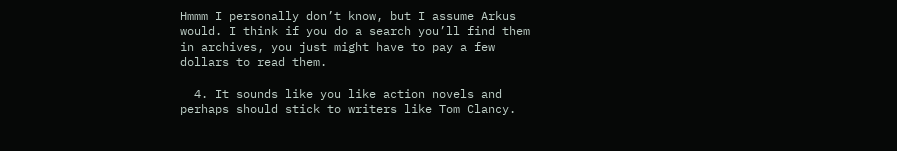Hmmm I personally don’t know, but I assume Arkus would. I think if you do a search you’ll find them in archives, you just might have to pay a few dollars to read them.

  4. It sounds like you like action novels and perhaps should stick to writers like Tom Clancy.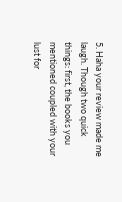5. Haha your review made me laugh. Though two quick things: first, the books you mentioned coupled with your lust for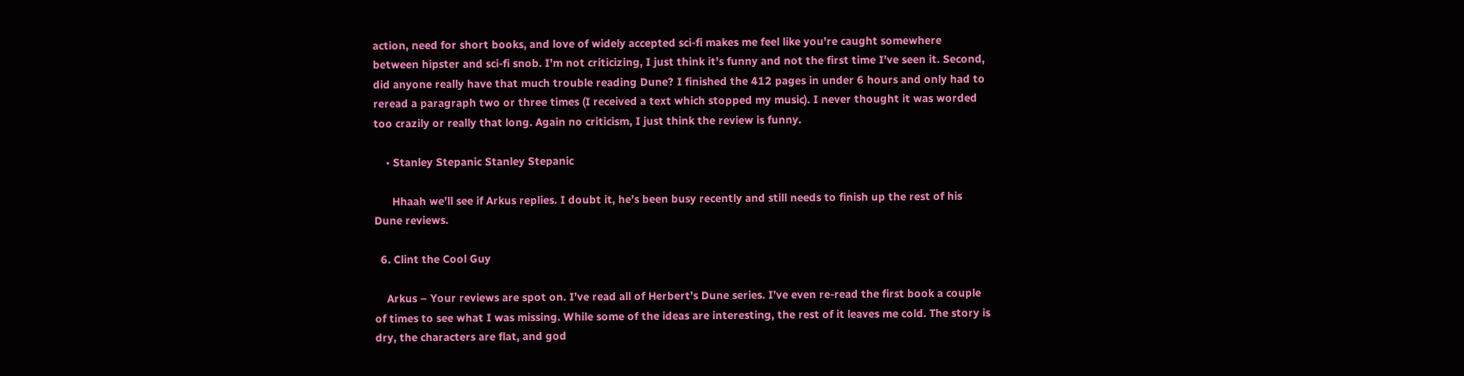action, need for short books, and love of widely accepted sci-fi makes me feel like you’re caught somewhere between hipster and sci-fi snob. I’m not criticizing, I just think it’s funny and not the first time I’ve seen it. Second, did anyone really have that much trouble reading Dune? I finished the 412 pages in under 6 hours and only had to reread a paragraph two or three times (I received a text which stopped my music). I never thought it was worded too crazily or really that long. Again no criticism, I just think the review is funny.

    • Stanley Stepanic Stanley Stepanic

      Hhaah we’ll see if Arkus replies. I doubt it, he’s been busy recently and still needs to finish up the rest of his Dune reviews.

  6. Clint the Cool Guy

    Arkus – Your reviews are spot on. I’ve read all of Herbert’s Dune series. I’ve even re-read the first book a couple of times to see what I was missing. While some of the ideas are interesting, the rest of it leaves me cold. The story is dry, the characters are flat, and god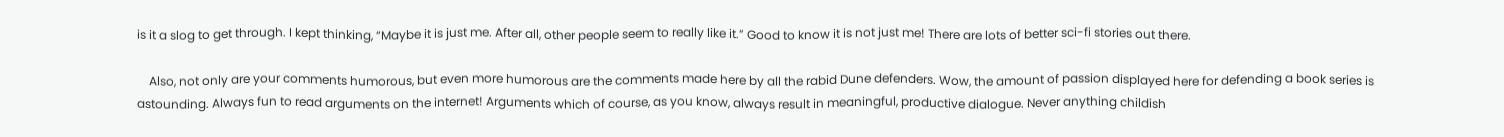is it a slog to get through. I kept thinking, “Maybe it is just me. After all, other people seem to really like it.” Good to know it is not just me! There are lots of better sci-fi stories out there.

    Also, not only are your comments humorous, but even more humorous are the comments made here by all the rabid Dune defenders. Wow, the amount of passion displayed here for defending a book series is astounding. Always fun to read arguments on the internet! Arguments which of course, as you know, always result in meaningful, productive dialogue. Never anything childish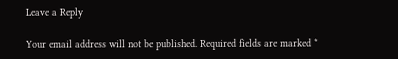Leave a Reply

Your email address will not be published. Required fields are marked *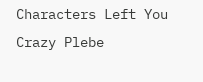Characters Left You Crazy Plebe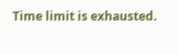Time limit is exhausted.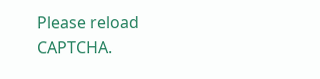Please reload CAPTCHA.